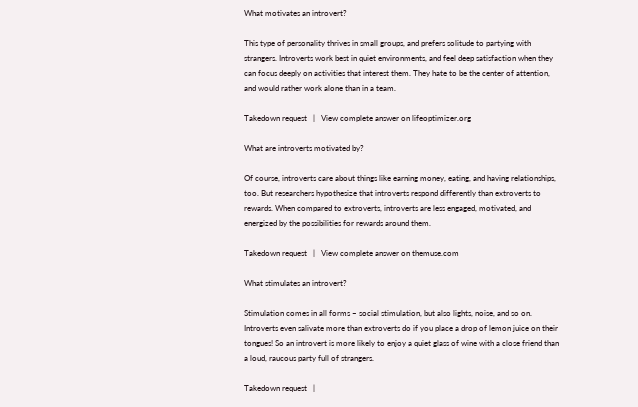What motivates an introvert?

This type of personality thrives in small groups, and prefers solitude to partying with strangers. Introverts work best in quiet environments, and feel deep satisfaction when they can focus deeply on activities that interest them. They hate to be the center of attention, and would rather work alone than in a team.

Takedown request   |   View complete answer on lifeoptimizer.org

What are introverts motivated by?

Of course, introverts care about things like earning money, eating, and having relationships, too. But researchers hypothesize that introverts respond differently than extroverts to rewards. When compared to extroverts, introverts are less engaged, motivated, and energized by the possibilities for rewards around them.

Takedown request   |   View complete answer on themuse.com

What stimulates an introvert?

Stimulation comes in all forms – social stimulation, but also lights, noise, and so on. Introverts even salivate more than extroverts do if you place a drop of lemon juice on their tongues! So an introvert is more likely to enjoy a quiet glass of wine with a close friend than a loud, raucous party full of strangers.

Takedown request   |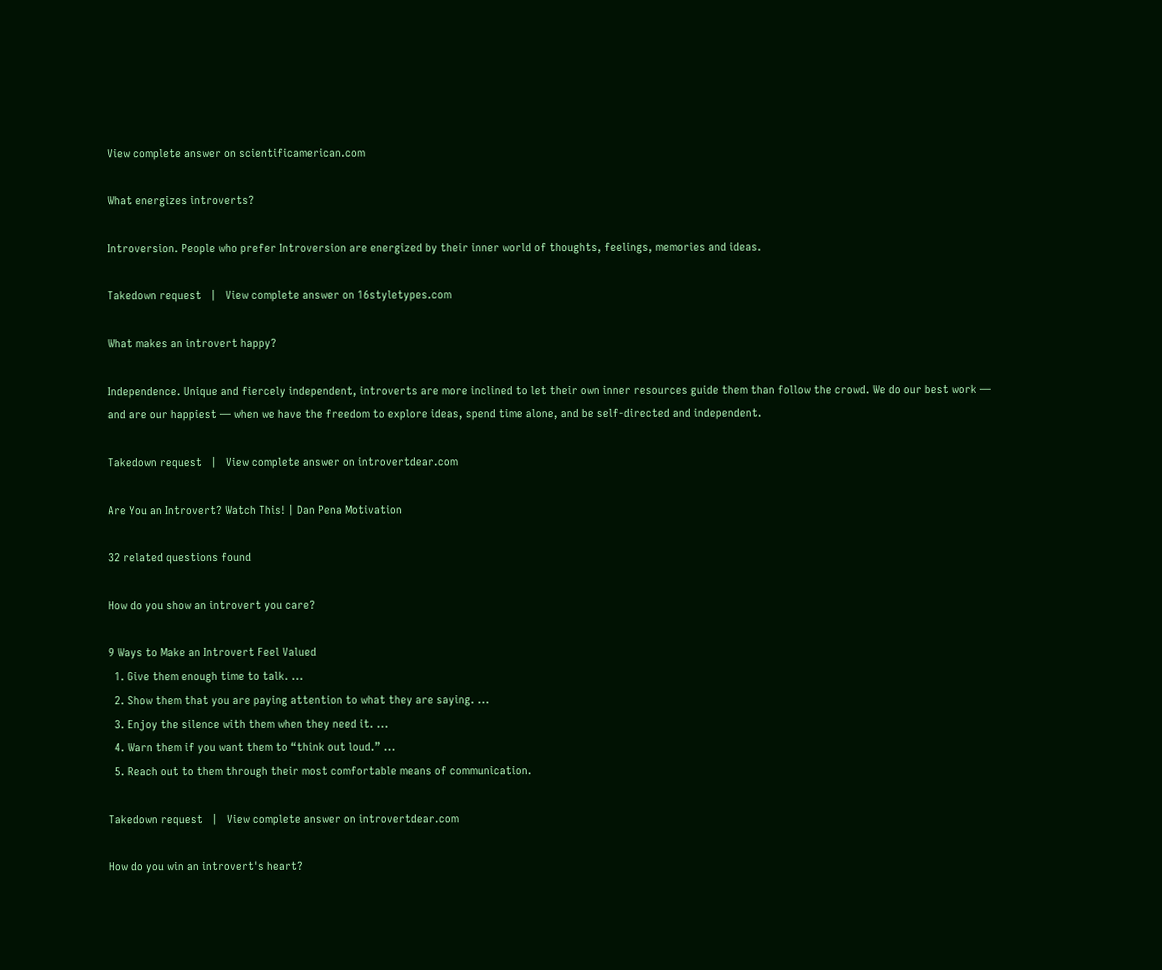View complete answer on scientificamerican.com

What energizes introverts?

Introversion. People who prefer Introversion are energized by their inner world of thoughts, feelings, memories and ideas.

Takedown request   |   View complete answer on 16styletypes.com

What makes an introvert happy?

Independence. Unique and fiercely independent, introverts are more inclined to let their own inner resources guide them than follow the crowd. We do our best work — and are our happiest — when we have the freedom to explore ideas, spend time alone, and be self-directed and independent.

Takedown request   |   View complete answer on introvertdear.com

Are You an Introvert? Watch This! | Dan Pena Motivation

32 related questions found

How do you show an introvert you care?

9 Ways to Make an Introvert Feel Valued
  1. Give them enough time to talk. ...
  2. Show them that you are paying attention to what they are saying. ...
  3. Enjoy the silence with them when they need it. ...
  4. Warn them if you want them to “think out loud.” ...
  5. Reach out to them through their most comfortable means of communication.

Takedown request   |   View complete answer on introvertdear.com

How do you win an introvert's heart?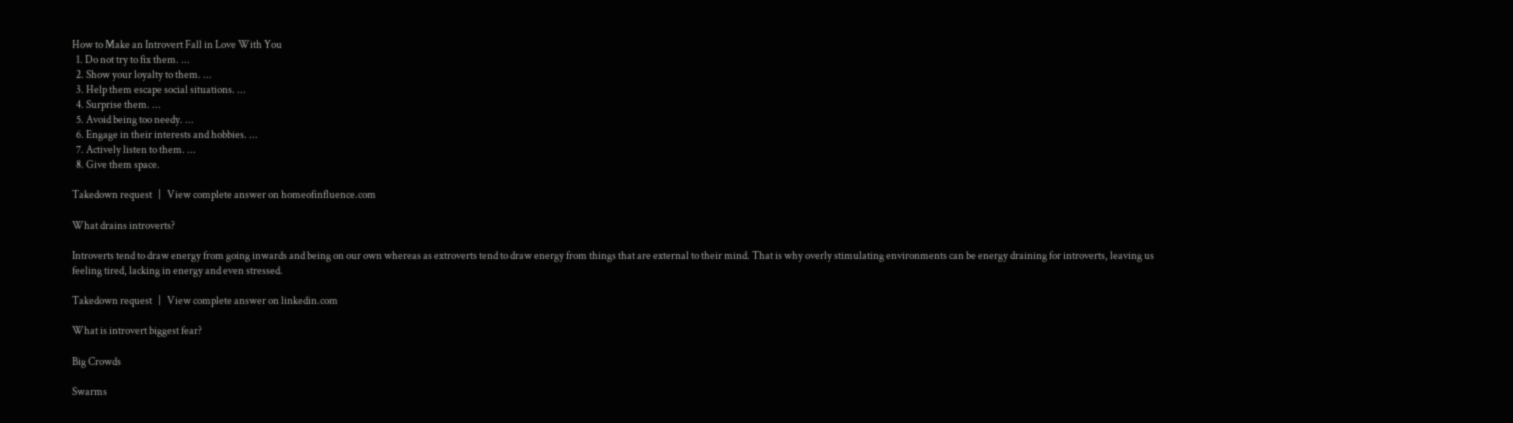How to Make an Introvert Fall in Love With You
  1. Do not try to fix them. ...
  2. Show your loyalty to them. ...
  3. Help them escape social situations. ...
  4. Surprise them. ...
  5. Avoid being too needy. ...
  6. Engage in their interests and hobbies. ...
  7. Actively listen to them. ...
  8. Give them space.

Takedown request   |   View complete answer on homeofinfluence.com

What drains introverts?

Introverts tend to draw energy from going inwards and being on our own whereas as extroverts tend to draw energy from things that are external to their mind. That is why overly stimulating environments can be energy draining for introverts, leaving us feeling tired, lacking in energy and even stressed.

Takedown request   |   View complete answer on linkedin.com

What is introvert biggest fear?

Big Crowds

Swarms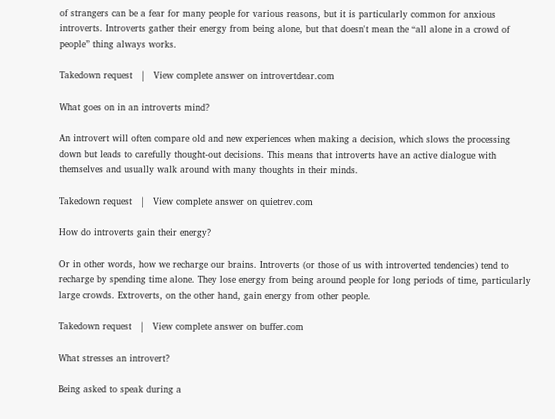of strangers can be a fear for many people for various reasons, but it is particularly common for anxious introverts. Introverts gather their energy from being alone, but that doesn't mean the “all alone in a crowd of people” thing always works.

Takedown request   |   View complete answer on introvertdear.com

What goes on in an introverts mind?

An introvert will often compare old and new experiences when making a decision, which slows the processing down but leads to carefully thought-out decisions. This means that introverts have an active dialogue with themselves and usually walk around with many thoughts in their minds.

Takedown request   |   View complete answer on quietrev.com

How do introverts gain their energy?

Or in other words, how we recharge our brains. Introverts (or those of us with introverted tendencies) tend to recharge by spending time alone. They lose energy from being around people for long periods of time, particularly large crowds. Extroverts, on the other hand, gain energy from other people.

Takedown request   |   View complete answer on buffer.com

What stresses an introvert?

Being asked to speak during a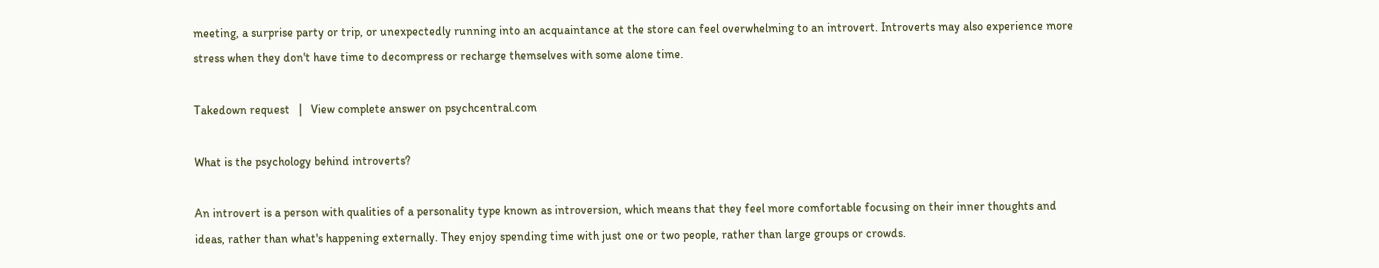meeting, a surprise party or trip, or unexpectedly running into an acquaintance at the store can feel overwhelming to an introvert. Introverts may also experience more stress when they don't have time to decompress or recharge themselves with some alone time.

Takedown request   |   View complete answer on psychcentral.com

What is the psychology behind introverts?

An introvert is a person with qualities of a personality type known as introversion, which means that they feel more comfortable focusing on their inner thoughts and ideas, rather than what's happening externally. They enjoy spending time with just one or two people, rather than large groups or crowds.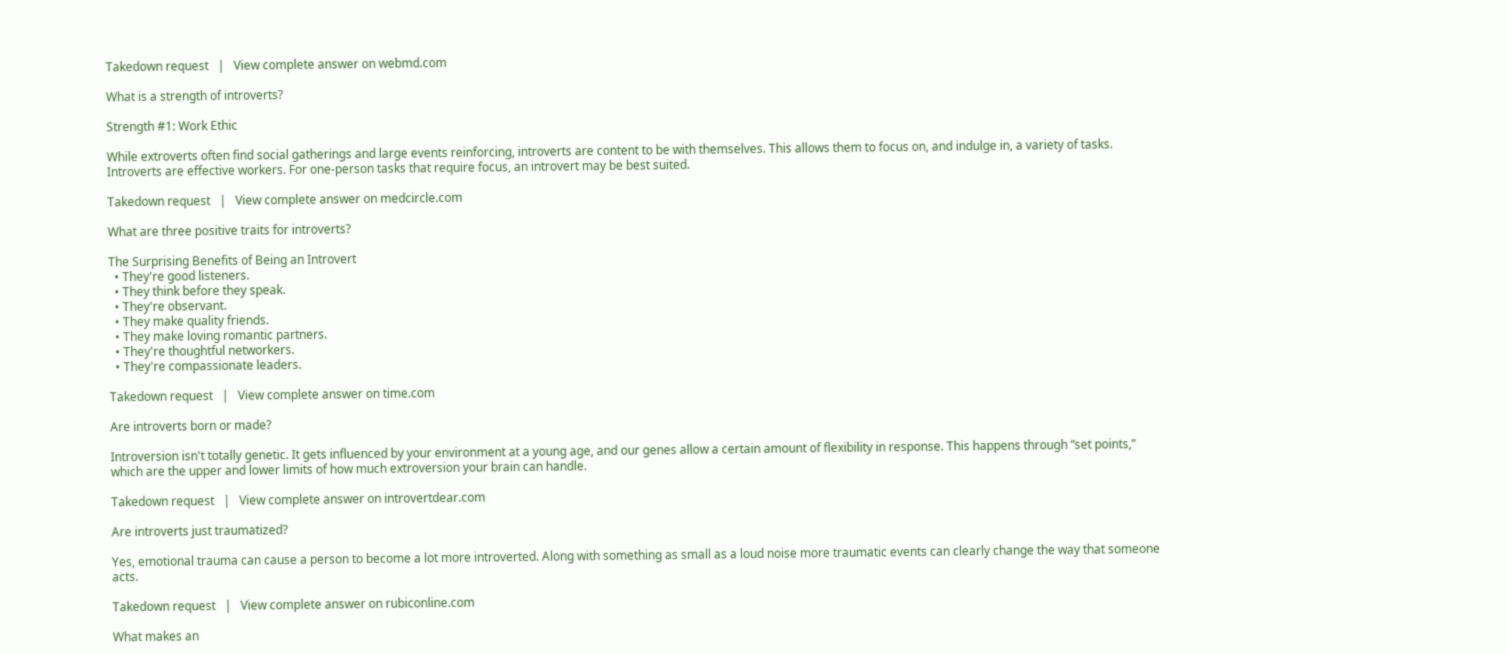Takedown request   |   View complete answer on webmd.com

What is a strength of introverts?

Strength #1: Work Ethic

While extroverts often find social gatherings and large events reinforcing, introverts are content to be with themselves. This allows them to focus on, and indulge in, a variety of tasks. Introverts are effective workers. For one-person tasks that require focus, an introvert may be best suited.

Takedown request   |   View complete answer on medcircle.com

What are three positive traits for introverts?

The Surprising Benefits of Being an Introvert
  • They're good listeners.
  • They think before they speak.
  • They're observant.
  • They make quality friends.
  • They make loving romantic partners.
  • They're thoughtful networkers.
  • They're compassionate leaders.

Takedown request   |   View complete answer on time.com

Are introverts born or made?

Introversion isn't totally genetic. It gets influenced by your environment at a young age, and our genes allow a certain amount of flexibility in response. This happens through “set points,” which are the upper and lower limits of how much extroversion your brain can handle.

Takedown request   |   View complete answer on introvertdear.com

Are introverts just traumatized?

Yes, emotional trauma can cause a person to become a lot more introverted. Along with something as small as a loud noise more traumatic events can clearly change the way that someone acts.

Takedown request   |   View complete answer on rubiconline.com

What makes an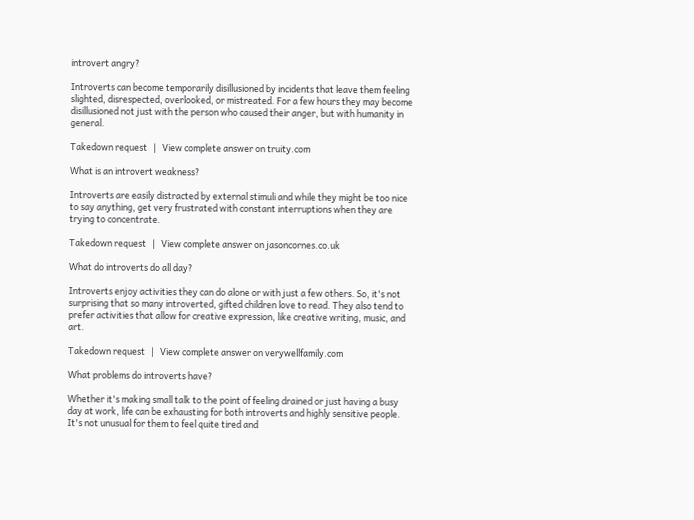introvert angry?

Introverts can become temporarily disillusioned by incidents that leave them feeling slighted, disrespected, overlooked, or mistreated. For a few hours they may become disillusioned not just with the person who caused their anger, but with humanity in general.

Takedown request   |   View complete answer on truity.com

What is an introvert weakness?

Introverts are easily distracted by external stimuli and while they might be too nice to say anything, get very frustrated with constant interruptions when they are trying to concentrate.

Takedown request   |   View complete answer on jasoncornes.co.uk

What do introverts do all day?

Introverts enjoy activities they can do alone or with just a few others. So, it's not surprising that so many introverted, gifted children love to read. They also tend to prefer activities that allow for creative expression, like creative writing, music, and art.

Takedown request   |   View complete answer on verywellfamily.com

What problems do introverts have?

Whether it's making small talk to the point of feeling drained or just having a busy day at work, life can be exhausting for both introverts and highly sensitive people. It's not unusual for them to feel quite tired and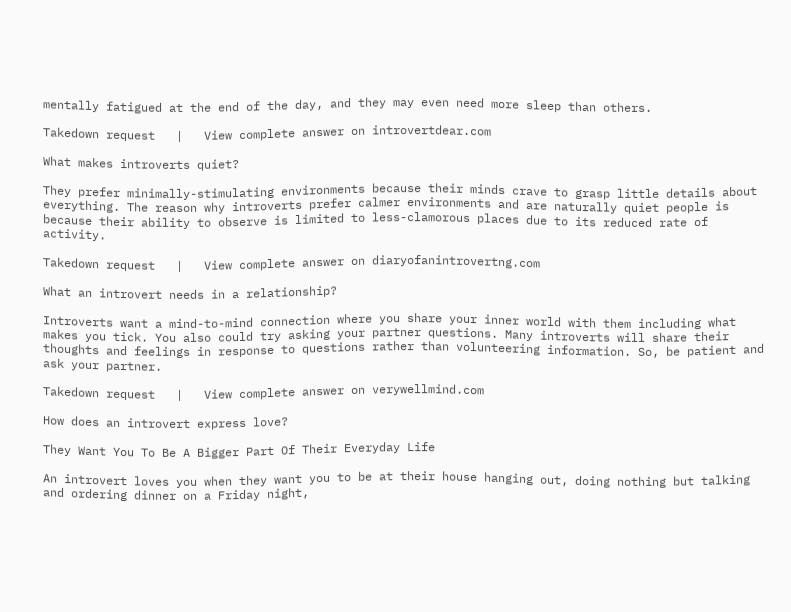mentally fatigued at the end of the day, and they may even need more sleep than others.

Takedown request   |   View complete answer on introvertdear.com

What makes introverts quiet?

They prefer minimally-stimulating environments because their minds crave to grasp little details about everything. The reason why introverts prefer calmer environments and are naturally quiet people is because their ability to observe is limited to less-clamorous places due to its reduced rate of activity.

Takedown request   |   View complete answer on diaryofanintrovertng.com

What an introvert needs in a relationship?

Introverts want a mind-to-mind connection where you share your inner world with them including what makes you tick. You also could try asking your partner questions. Many introverts will share their thoughts and feelings in response to questions rather than volunteering information. So, be patient and ask your partner.

Takedown request   |   View complete answer on verywellmind.com

How does an introvert express love?

They Want You To Be A Bigger Part Of Their Everyday Life

An introvert loves you when they want you to be at their house hanging out, doing nothing but talking and ordering dinner on a Friday night,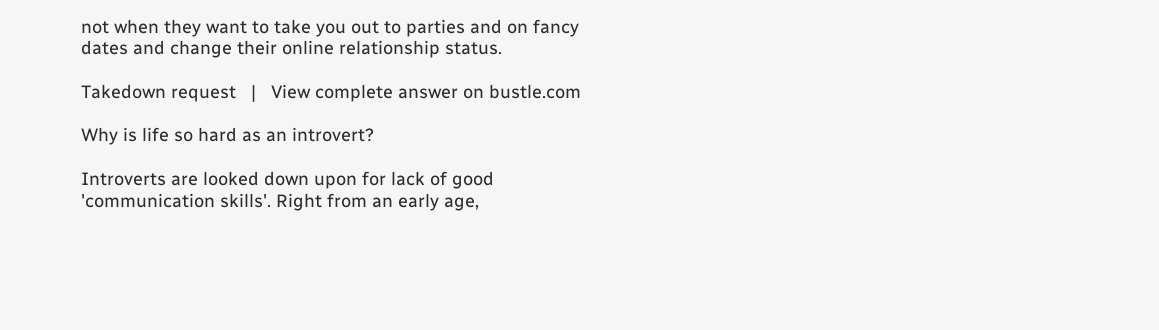not when they want to take you out to parties and on fancy dates and change their online relationship status.

Takedown request   |   View complete answer on bustle.com

Why is life so hard as an introvert?

Introverts are looked down upon for lack of good 'communication skills'. Right from an early age,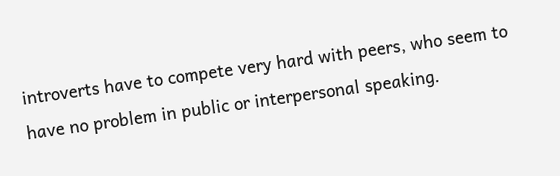introverts have to compete very hard with peers, who seem to have no problem in public or interpersonal speaking.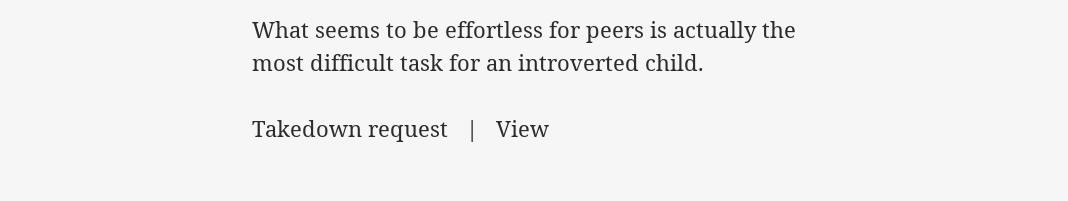What seems to be effortless for peers is actually the most difficult task for an introverted child.

Takedown request   |   View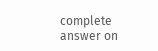complete answer on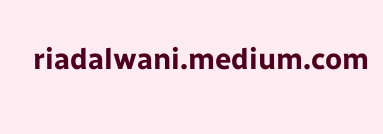riadalwani.medium.com